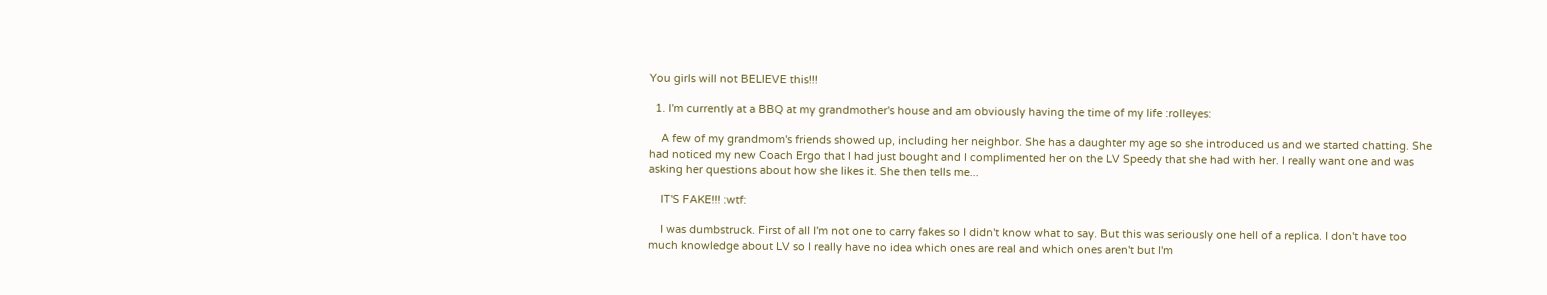You girls will not BELIEVE this!!!

  1. I'm currently at a BBQ at my grandmother's house and am obviously having the time of my life :rolleyes:

    A few of my grandmom's friends showed up, including her neighbor. She has a daughter my age so she introduced us and we started chatting. She had noticed my new Coach Ergo that I had just bought and I complimented her on the LV Speedy that she had with her. I really want one and was asking her questions about how she likes it. She then tells me...

    IT'S FAKE!!! :wtf:

    I was dumbstruck. First of all I'm not one to carry fakes so I didn't know what to say. But this was seriously one hell of a replica. I don't have too much knowledge about LV so I really have no idea which ones are real and which ones aren't but I'm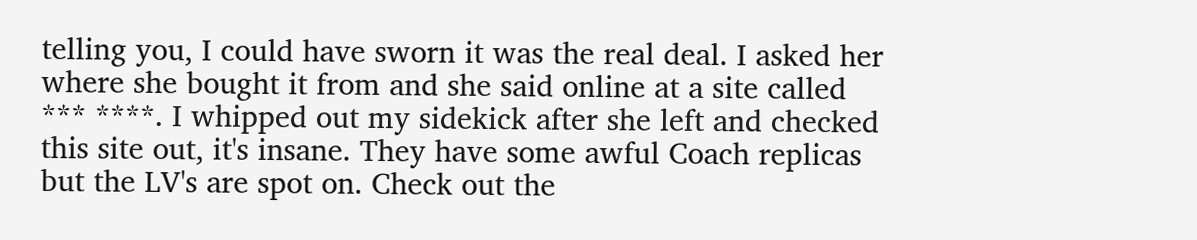telling you, I could have sworn it was the real deal. I asked her where she bought it from and she said online at a site called *** ****. I whipped out my sidekick after she left and checked this site out, it's insane. They have some awful Coach replicas but the LV's are spot on. Check out the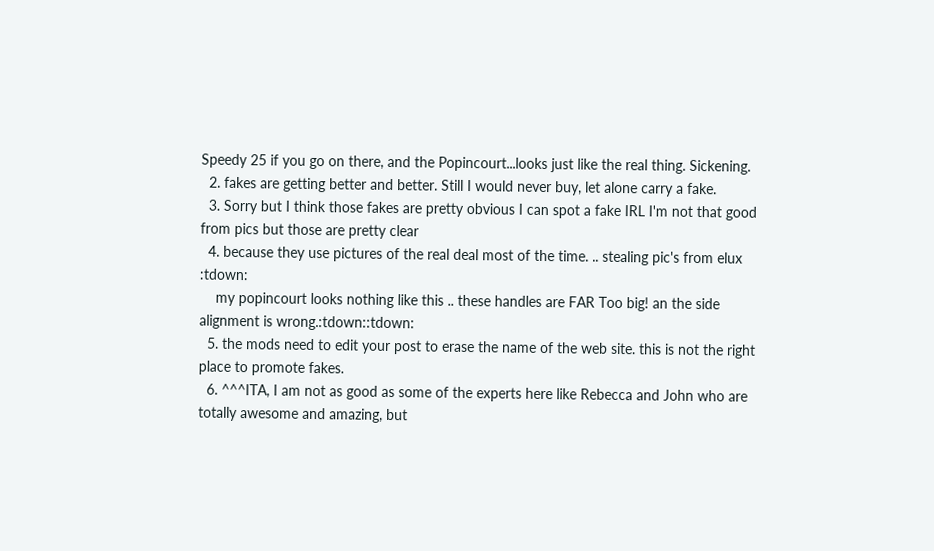Speedy 25 if you go on there, and the Popincourt...looks just like the real thing. Sickening.
  2. fakes are getting better and better. Still I would never buy, let alone carry a fake.
  3. Sorry but I think those fakes are pretty obvious I can spot a fake IRL I'm not that good from pics but those are pretty clear
  4. because they use pictures of the real deal most of the time. .. stealing pic's from elux :tdown:
    my popincourt looks nothing like this .. these handles are FAR Too big! an the side alignment is wrong.:tdown::tdown:
  5. the mods need to edit your post to erase the name of the web site. this is not the right place to promote fakes.
  6. ^^^ITA, I am not as good as some of the experts here like Rebecca and John who are totally awesome and amazing, but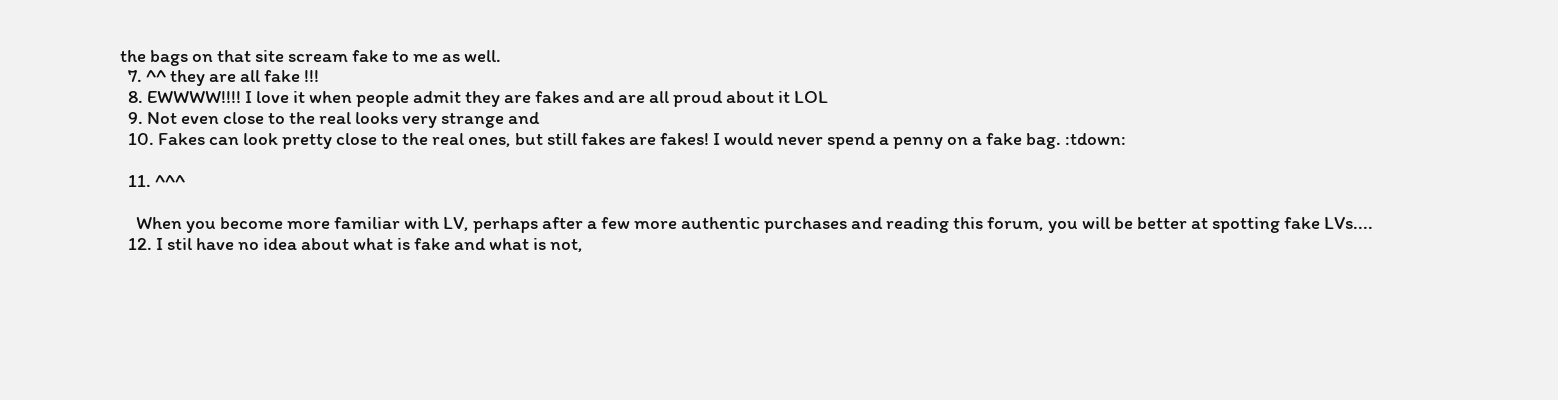the bags on that site scream fake to me as well.
  7. ^^ they are all fake !!!
  8. EWWWW!!!! I love it when people admit they are fakes and are all proud about it LOL
  9. Not even close to the real looks very strange and
  10. Fakes can look pretty close to the real ones, but still fakes are fakes! I would never spend a penny on a fake bag. :tdown:

  11. ^^^

    When you become more familiar with LV, perhaps after a few more authentic purchases and reading this forum, you will be better at spotting fake LVs....
  12. I stil have no idea about what is fake and what is not,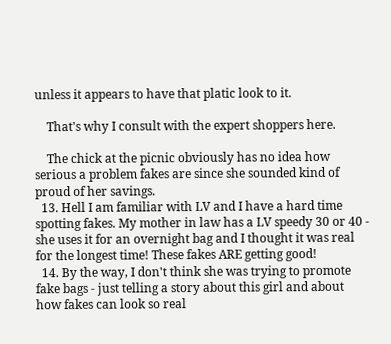unless it appears to have that platic look to it.

    That's why I consult with the expert shoppers here.

    The chick at the picnic obviously has no idea how serious a problem fakes are since she sounded kind of proud of her savings.
  13. Hell I am familiar with LV and I have a hard time spotting fakes. My mother in law has a LV speedy 30 or 40 - she uses it for an overnight bag and I thought it was real for the longest time! These fakes ARE getting good!
  14. By the way, I don't think she was trying to promote fake bags - just telling a story about this girl and about how fakes can look so real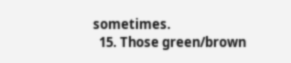sometimes.
  15. Those green/brown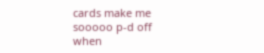cards make me sooooo p-d off when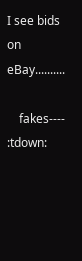I see bids on eBay..........

    fakes---- :tdown: